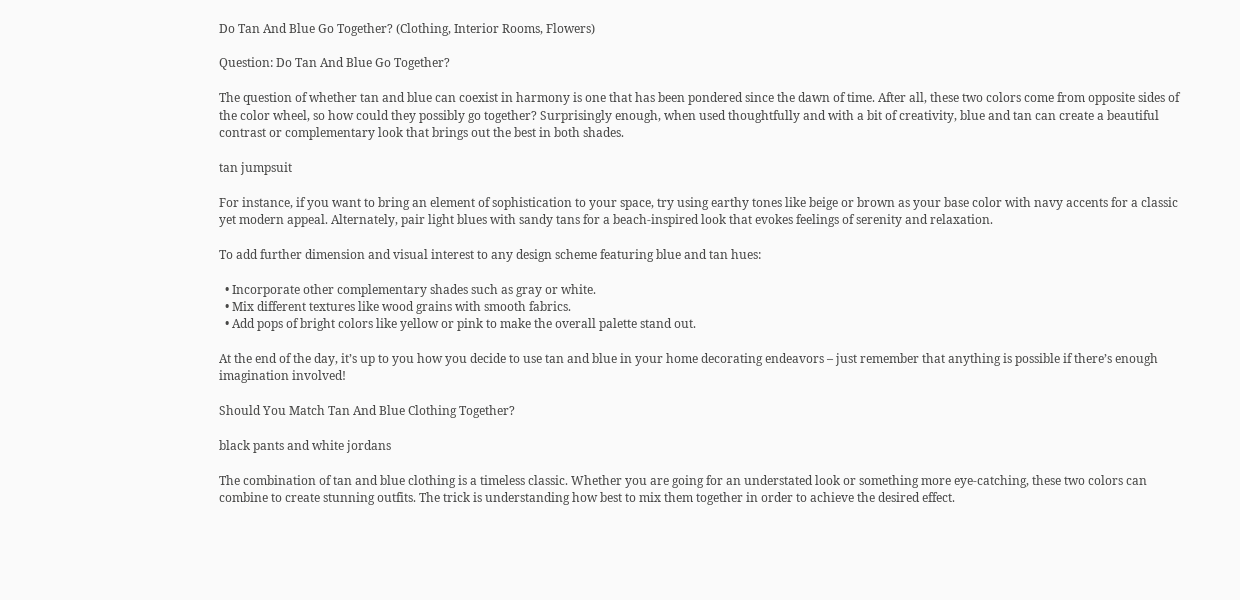Do Tan And Blue Go Together? (Clothing, Interior Rooms, Flowers)

Question: Do Tan And Blue Go Together?

The question of whether tan and blue can coexist in harmony is one that has been pondered since the dawn of time. After all, these two colors come from opposite sides of the color wheel, so how could they possibly go together? Surprisingly enough, when used thoughtfully and with a bit of creativity, blue and tan can create a beautiful contrast or complementary look that brings out the best in both shades.

tan jumpsuit

For instance, if you want to bring an element of sophistication to your space, try using earthy tones like beige or brown as your base color with navy accents for a classic yet modern appeal. Alternately, pair light blues with sandy tans for a beach-inspired look that evokes feelings of serenity and relaxation.

To add further dimension and visual interest to any design scheme featuring blue and tan hues:

  • Incorporate other complementary shades such as gray or white.
  • Mix different textures like wood grains with smooth fabrics.
  • Add pops of bright colors like yellow or pink to make the overall palette stand out.

At the end of the day, it’s up to you how you decide to use tan and blue in your home decorating endeavors – just remember that anything is possible if there’s enough imagination involved!

Should You Match Tan And Blue Clothing Together?

black pants and white jordans

The combination of tan and blue clothing is a timeless classic. Whether you are going for an understated look or something more eye-catching, these two colors can combine to create stunning outfits. The trick is understanding how best to mix them together in order to achieve the desired effect.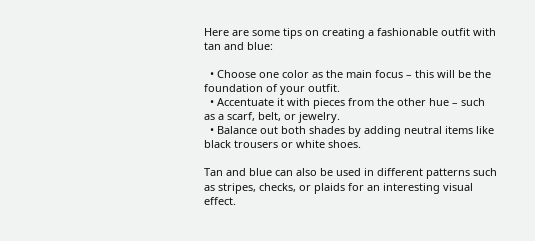Here are some tips on creating a fashionable outfit with tan and blue:

  • Choose one color as the main focus – this will be the foundation of your outfit.
  • Accentuate it with pieces from the other hue – such as a scarf, belt, or jewelry.
  • Balance out both shades by adding neutral items like black trousers or white shoes.

Tan and blue can also be used in different patterns such as stripes, checks, or plaids for an interesting visual effect.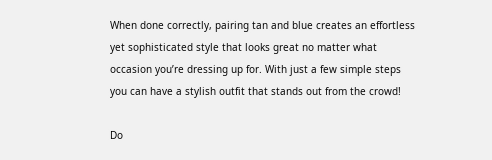When done correctly, pairing tan and blue creates an effortless yet sophisticated style that looks great no matter what occasion you’re dressing up for. With just a few simple steps you can have a stylish outfit that stands out from the crowd!

Do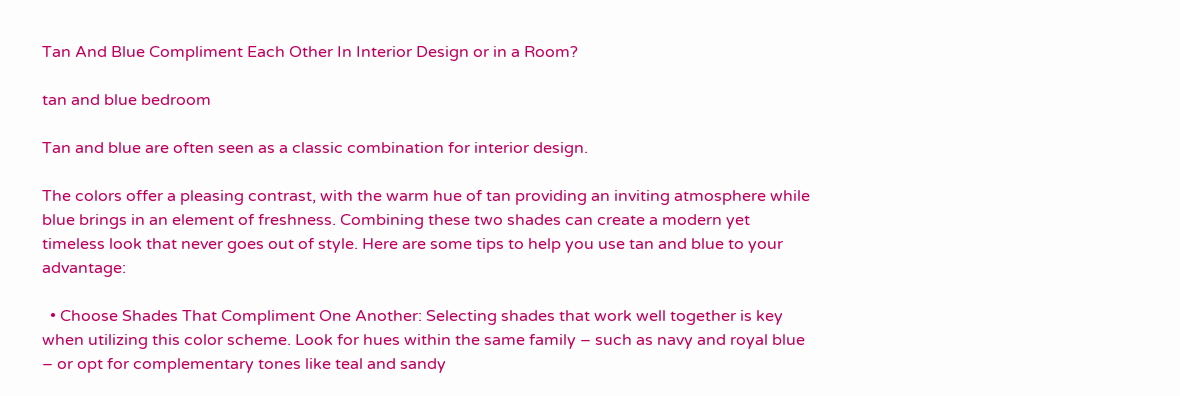Tan And Blue Compliment Each Other In Interior Design or in a Room?

tan and blue bedroom

Tan and blue are often seen as a classic combination for interior design.

The colors offer a pleasing contrast, with the warm hue of tan providing an inviting atmosphere while blue brings in an element of freshness. Combining these two shades can create a modern yet timeless look that never goes out of style. Here are some tips to help you use tan and blue to your advantage:

  • Choose Shades That Compliment One Another: Selecting shades that work well together is key when utilizing this color scheme. Look for hues within the same family – such as navy and royal blue – or opt for complementary tones like teal and sandy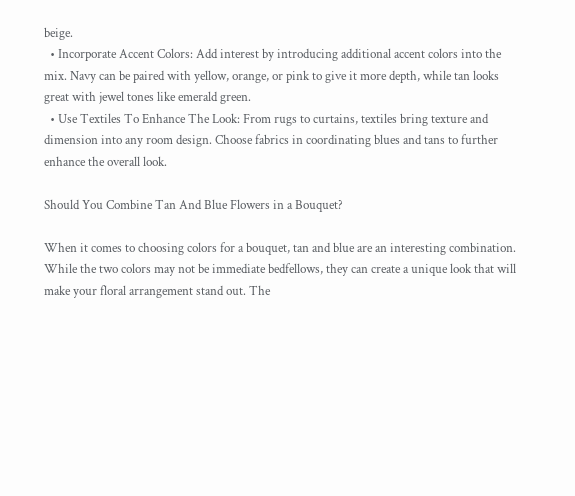beige.
  • Incorporate Accent Colors: Add interest by introducing additional accent colors into the mix. Navy can be paired with yellow, orange, or pink to give it more depth, while tan looks great with jewel tones like emerald green.
  • Use Textiles To Enhance The Look: From rugs to curtains, textiles bring texture and dimension into any room design. Choose fabrics in coordinating blues and tans to further enhance the overall look.

Should You Combine Tan And Blue Flowers in a Bouquet?

When it comes to choosing colors for a bouquet, tan and blue are an interesting combination. While the two colors may not be immediate bedfellows, they can create a unique look that will make your floral arrangement stand out. The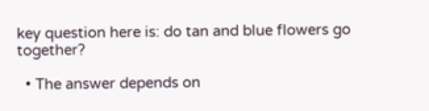key question here is: do tan and blue flowers go together?

  • The answer depends on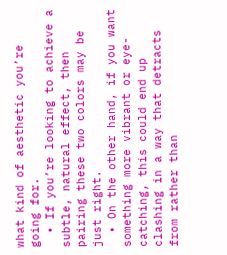what kind of aesthetic you’re going for.
  • If you’re looking to achieve a subtle, natural effect, then pairing these two colors may be just right.
  • On the other hand, if you want something more vibrant or eye-catching, this could end up clashing in a way that detracts from rather than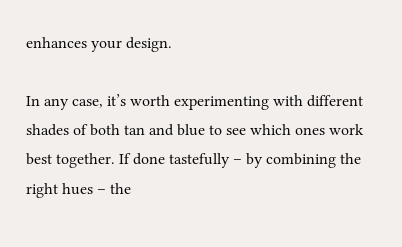enhances your design.

In any case, it’s worth experimenting with different shades of both tan and blue to see which ones work best together. If done tastefully – by combining the right hues – the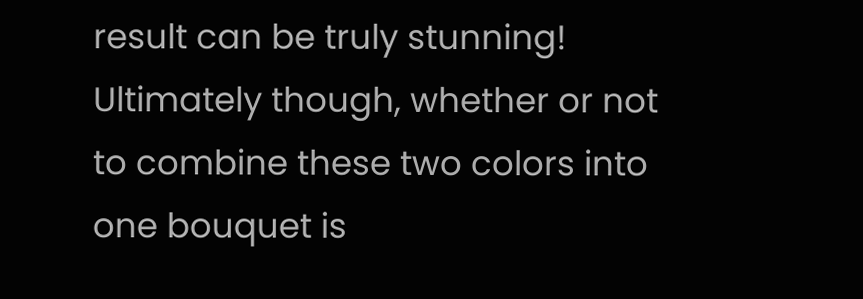result can be truly stunning! Ultimately though, whether or not to combine these two colors into one bouquet is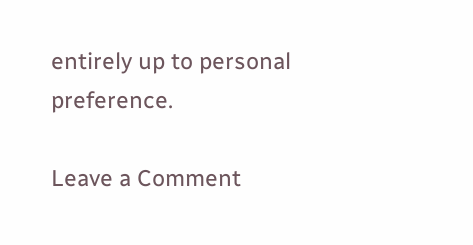entirely up to personal preference.

Leave a Comment